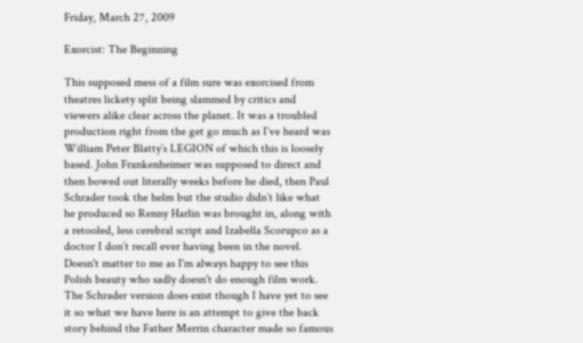Friday, March 27, 2009

Exorcist: The Beginning

This supposed mess of a film sure was exorcised from theatres lickety split being slammed by critics and viewers alike clear across the planet. It was a troubled production right from the get go much as I`ve heard was William Peter Blatty`s LEGION of which this is loosely based. John Frankenheimer was supposed to direct and then bowed out literally weeks before he died, then Paul Schrader took the helm but the studio didn`t like what he produced so Renny Harlin was brought in, along with a retooled, less cerebral script and Izabella Scorupco as a doctor I don`t recall ever having been in the novel. Doesn't matter to me as I'm always happy to see this Polish beauty who sadly doesn't do enough film work. The Schrader version does exist though I have yet to see it so what we have here is an attempt to give the back story behind the Father Merrin character made so famous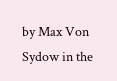by Max Von Sydow in the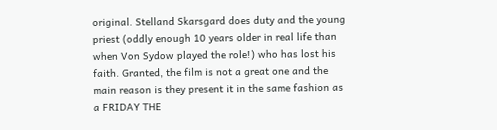original. Stelland Skarsgard does duty and the young priest (oddly enough 10 years older in real life than when Von Sydow played the role!) who has lost his faith. Granted, the film is not a great one and the main reason is they present it in the same fashion as a FRIDAY THE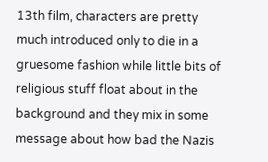13th film, characters are pretty much introduced only to die in a gruesome fashion while little bits of religious stuff float about in the background and they mix in some message about how bad the Nazis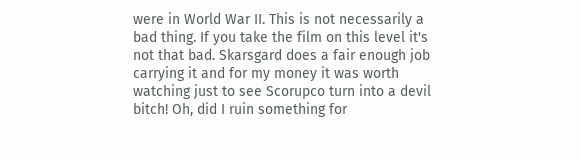were in World War II. This is not necessarily a bad thing. If you take the film on this level it's not that bad. Skarsgard does a fair enough job carrying it and for my money it was worth watching just to see Scorupco turn into a devil bitch! Oh, did I ruin something for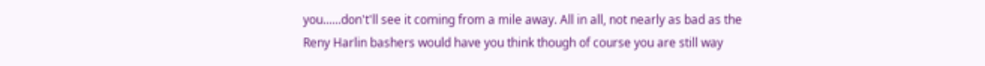you......don't'll see it coming from a mile away. All in all, not nearly as bad as the Reny Harlin bashers would have you think though of course you are still way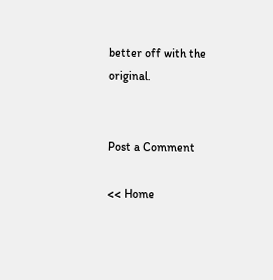better off with the original.


Post a Comment

<< Home